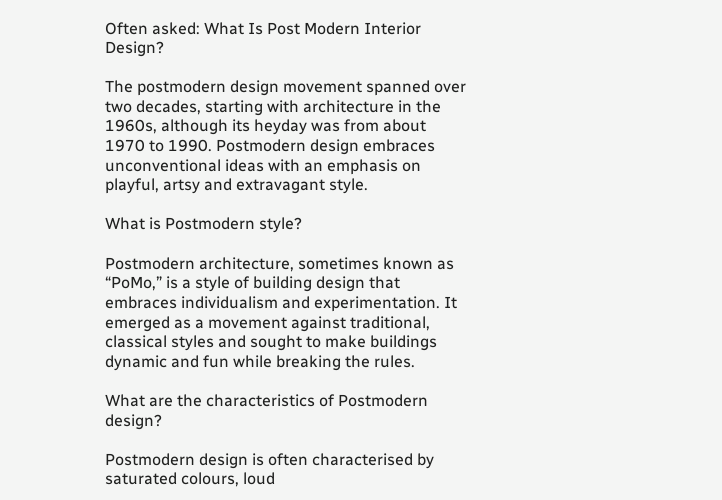Often asked: What Is Post Modern Interior Design?

The postmodern design movement spanned over two decades, starting with architecture in the 1960s, although its heyday was from about 1970 to 1990. Postmodern design embraces unconventional ideas with an emphasis on playful, artsy and extravagant style.

What is Postmodern style?

Postmodern architecture, sometimes known as “PoMo,” is a style of building design that embraces individualism and experimentation. It emerged as a movement against traditional, classical styles and sought to make buildings dynamic and fun while breaking the rules.

What are the characteristics of Postmodern design?

Postmodern design is often characterised by saturated colours, loud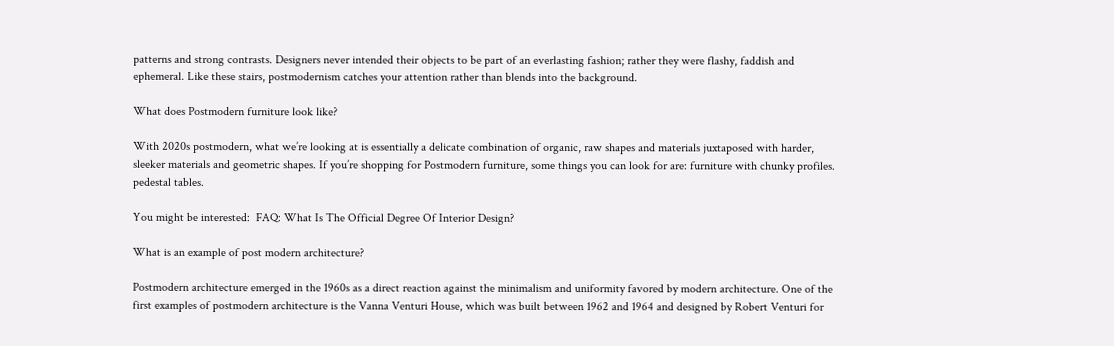patterns and strong contrasts. Designers never intended their objects to be part of an everlasting fashion; rather they were flashy, faddish and ephemeral. Like these stairs, postmodernism catches your attention rather than blends into the background.

What does Postmodern furniture look like?

With 2020s postmodern, what we’re looking at is essentially a delicate combination of organic, raw shapes and materials juxtaposed with harder, sleeker materials and geometric shapes. If you’re shopping for Postmodern furniture, some things you can look for are: furniture with chunky profiles. pedestal tables.

You might be interested:  FAQ: What Is The Official Degree Of Interior Design?

What is an example of post modern architecture?

Postmodern architecture emerged in the 1960s as a direct reaction against the minimalism and uniformity favored by modern architecture. One of the first examples of postmodern architecture is the Vanna Venturi House, which was built between 1962 and 1964 and designed by Robert Venturi for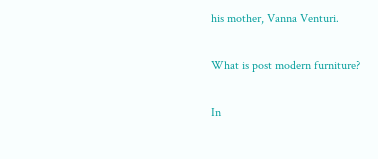his mother, Vanna Venturi.

What is post modern furniture?

In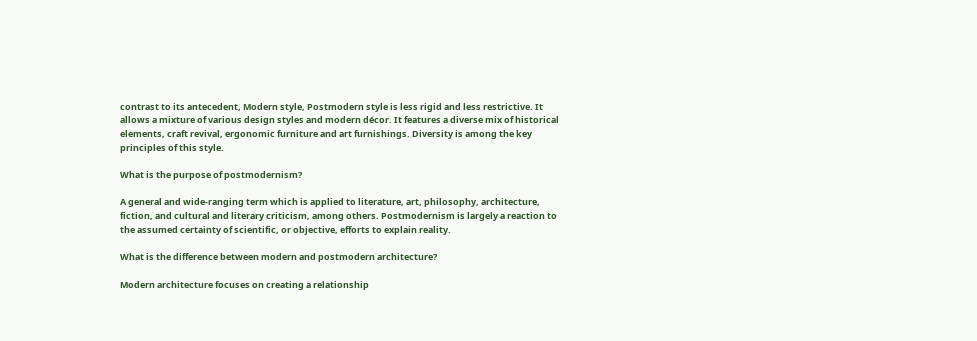contrast to its antecedent, Modern style, Postmodern style is less rigid and less restrictive. It allows a mixture of various design styles and modern décor. It features a diverse mix of historical elements, craft revival, ergonomic furniture and art furnishings. Diversity is among the key principles of this style.

What is the purpose of postmodernism?

A general and wide-ranging term which is applied to literature, art, philosophy, architecture, fiction, and cultural and literary criticism, among others. Postmodernism is largely a reaction to the assumed certainty of scientific, or objective, efforts to explain reality.

What is the difference between modern and postmodern architecture?

Modern architecture focuses on creating a relationship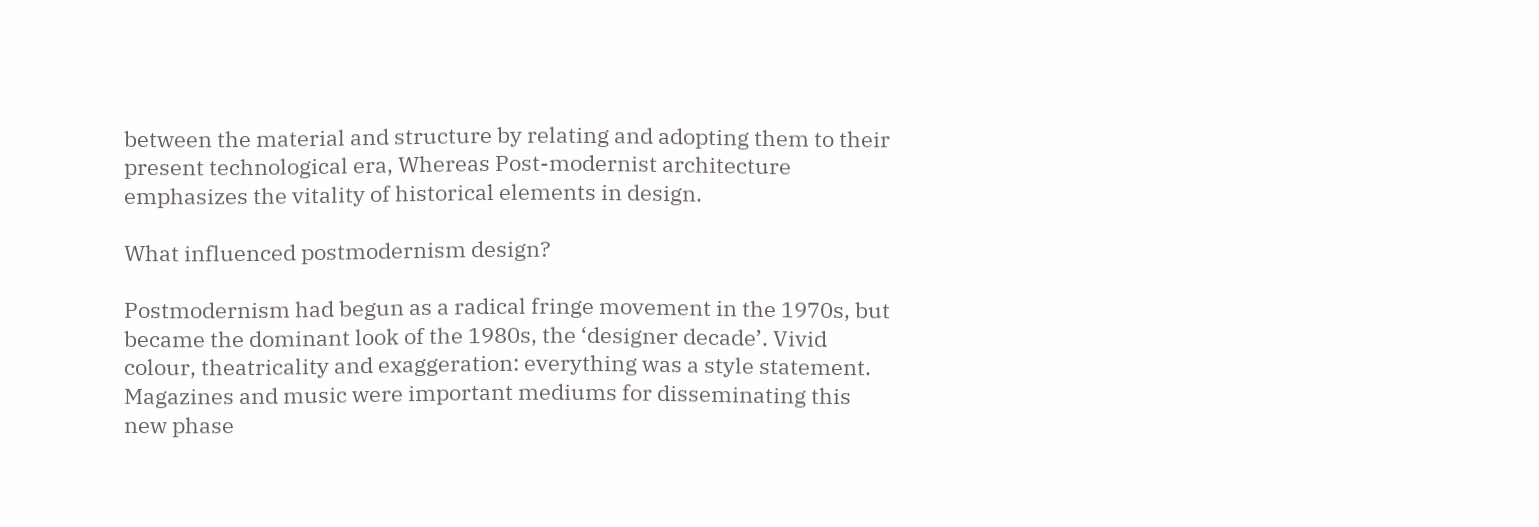between the material and structure by relating and adopting them to their present technological era, Whereas Post-modernist architecture emphasizes the vitality of historical elements in design.

What influenced postmodernism design?

Postmodernism had begun as a radical fringe movement in the 1970s, but became the dominant look of the 1980s, the ‘designer decade’. Vivid colour, theatricality and exaggeration: everything was a style statement. Magazines and music were important mediums for disseminating this new phase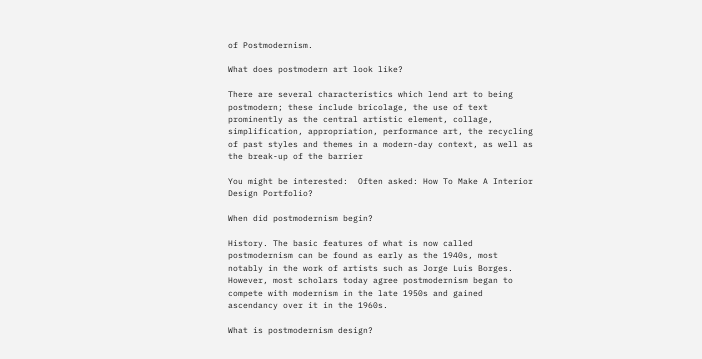of Postmodernism.

What does postmodern art look like?

There are several characteristics which lend art to being postmodern; these include bricolage, the use of text prominently as the central artistic element, collage, simplification, appropriation, performance art, the recycling of past styles and themes in a modern-day context, as well as the break-up of the barrier

You might be interested:  Often asked: How To Make A Interior Design Portfolio?

When did postmodernism begin?

History. The basic features of what is now called postmodernism can be found as early as the 1940s, most notably in the work of artists such as Jorge Luis Borges. However, most scholars today agree postmodernism began to compete with modernism in the late 1950s and gained ascendancy over it in the 1960s.

What is postmodernism design?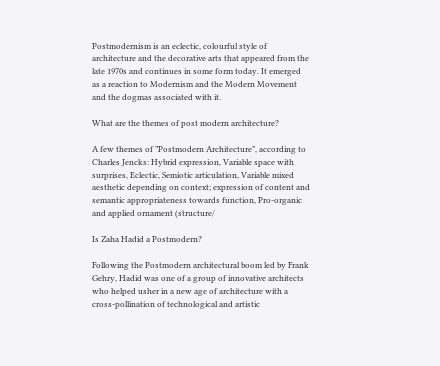Postmodernism is an eclectic, colourful style of architecture and the decorative arts that appeared from the late 1970s and continues in some form today. It emerged as a reaction to Modernism and the Modern Movement and the dogmas associated with it.

What are the themes of post modern architecture?

A few themes of ”Postmodern Architecture”, according to Charles Jencks: Hybrid expression, Variable space with surprises, Eclectic, Semiotic articulation, Variable mixed aesthetic depending on context; expression of content and semantic appropriateness towards function, Pro-organic and applied ornament (structure/

Is Zaha Hadid a Postmodern?

Following the Postmodern architectural boom led by Frank Gehry, Hadid was one of a group of innovative architects who helped usher in a new age of architecture with a cross-pollination of technological and artistic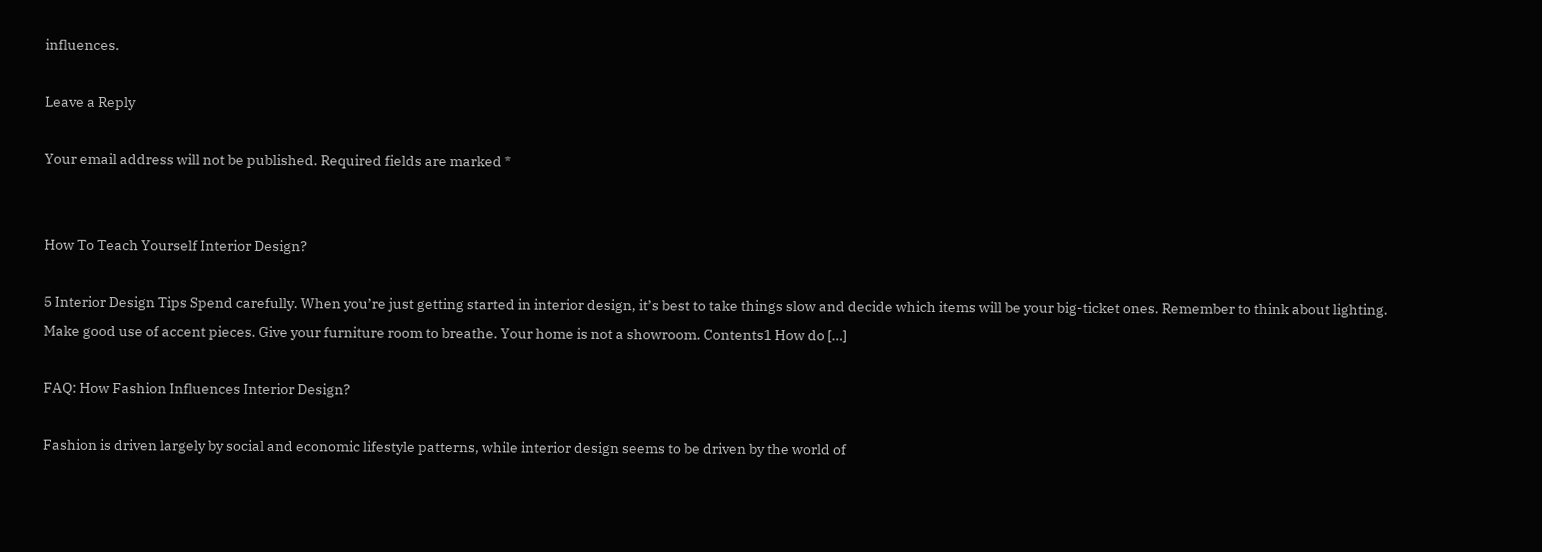influences.

Leave a Reply

Your email address will not be published. Required fields are marked *


How To Teach Yourself Interior Design?

5 Interior Design Tips Spend carefully. When you’re just getting started in interior design, it’s best to take things slow and decide which items will be your big-ticket ones. Remember to think about lighting. Make good use of accent pieces. Give your furniture room to breathe. Your home is not a showroom. Contents1 How do […]

FAQ: How Fashion Influences Interior Design?

Fashion is driven largely by social and economic lifestyle patterns, while interior design seems to be driven by the world of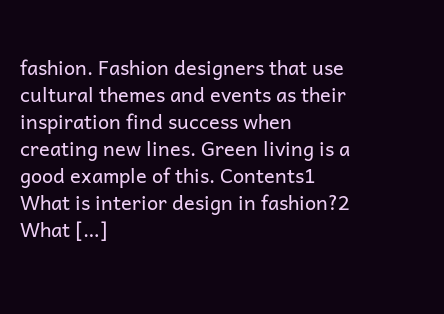fashion. Fashion designers that use cultural themes and events as their inspiration find success when creating new lines. Green living is a good example of this. Contents1 What is interior design in fashion?2 What […]